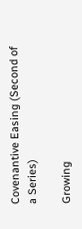Covenantive Easing (Second of a Series)

Growing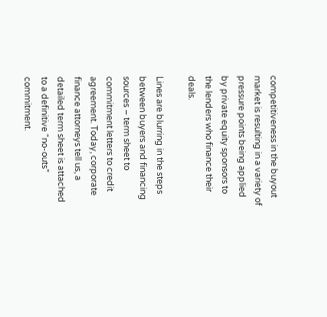competitiveness in the buyout market is resulting in a variety of pressure points being applied by private equity sponsors to the lenders who finance their deals.

Lines are blurring in the steps between buyers and financing sources – term sheet to commitment letters to credit agreement. Today, corporate finance attorneys tell us, a detailed term sheet is attached to a definitive “no-outs” commitment.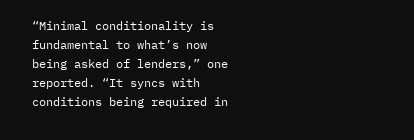“Minimal conditionality is fundamental to what’s now being asked of lenders,” one reported. “It syncs with conditions being required in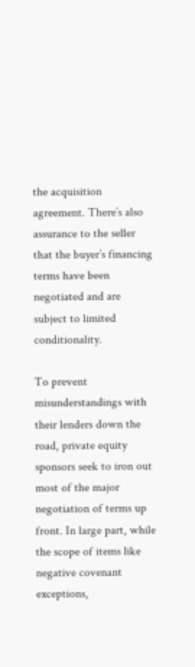the acquisition agreement. There’s also assurance to the seller that the buyer’s financing terms have been negotiated and are subject to limited conditionality.

To prevent misunderstandings with their lenders down the road, private equity sponsors seek to iron out most of the major negotiation of terms up front. In large part, while the scope of items like negative covenant exceptions,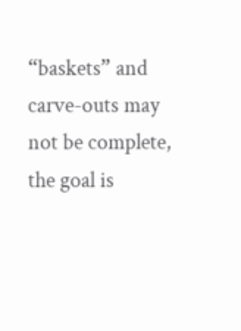“baskets” and carve-outs may not be complete, the goal is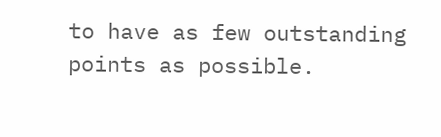to have as few outstanding points as possible.